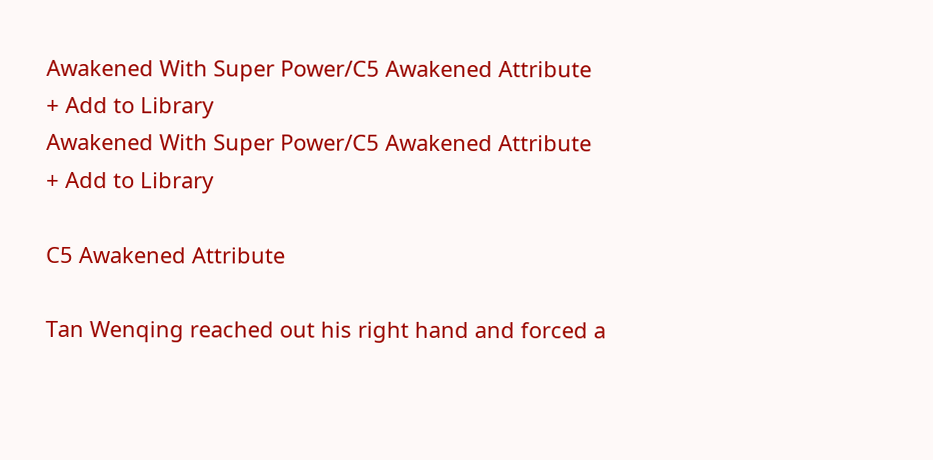Awakened With Super Power/C5 Awakened Attribute
+ Add to Library
Awakened With Super Power/C5 Awakened Attribute
+ Add to Library

C5 Awakened Attribute

Tan Wenqing reached out his right hand and forced a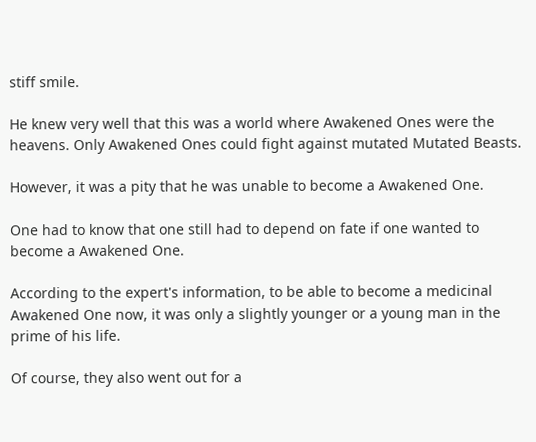stiff smile.

He knew very well that this was a world where Awakened Ones were the heavens. Only Awakened Ones could fight against mutated Mutated Beasts.

However, it was a pity that he was unable to become a Awakened One.

One had to know that one still had to depend on fate if one wanted to become a Awakened One.

According to the expert's information, to be able to become a medicinal Awakened One now, it was only a slightly younger or a young man in the prime of his life.

Of course, they also went out for a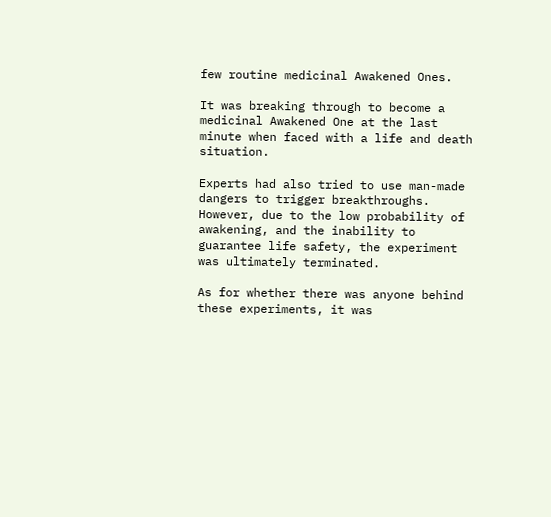few routine medicinal Awakened Ones.

It was breaking through to become a medicinal Awakened One at the last minute when faced with a life and death situation.

Experts had also tried to use man-made dangers to trigger breakthroughs. However, due to the low probability of awakening, and the inability to guarantee life safety, the experiment was ultimately terminated.

As for whether there was anyone behind these experiments, it was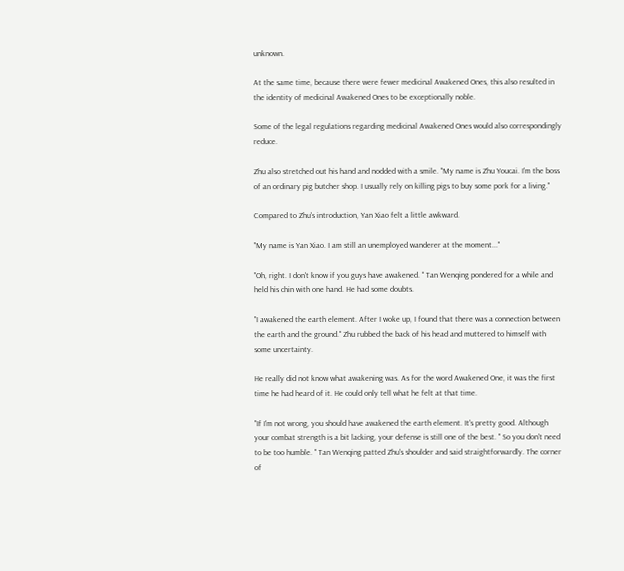unknown.

At the same time, because there were fewer medicinal Awakened Ones, this also resulted in the identity of medicinal Awakened Ones to be exceptionally noble.

Some of the legal regulations regarding medicinal Awakened Ones would also correspondingly reduce.

Zhu also stretched out his hand and nodded with a smile. "My name is Zhu Youcai. I'm the boss of an ordinary pig butcher shop. I usually rely on killing pigs to buy some pork for a living."

Compared to Zhu's introduction, Yan Xiao felt a little awkward.

"My name is Yan Xiao. I am still an unemployed wanderer at the moment..."

"Oh, right. I don't know if you guys have awakened. " Tan Wenqing pondered for a while and held his chin with one hand. He had some doubts.

"I awakened the earth element. After I woke up, I found that there was a connection between the earth and the ground." Zhu rubbed the back of his head and muttered to himself with some uncertainty.

He really did not know what awakening was. As for the word Awakened One, it was the first time he had heard of it. He could only tell what he felt at that time.

"If I'm not wrong, you should have awakened the earth element. It's pretty good. Although your combat strength is a bit lacking, your defense is still one of the best. " So you don't need to be too humble. " Tan Wenqing patted Zhu's shoulder and said straightforwardly. The corner of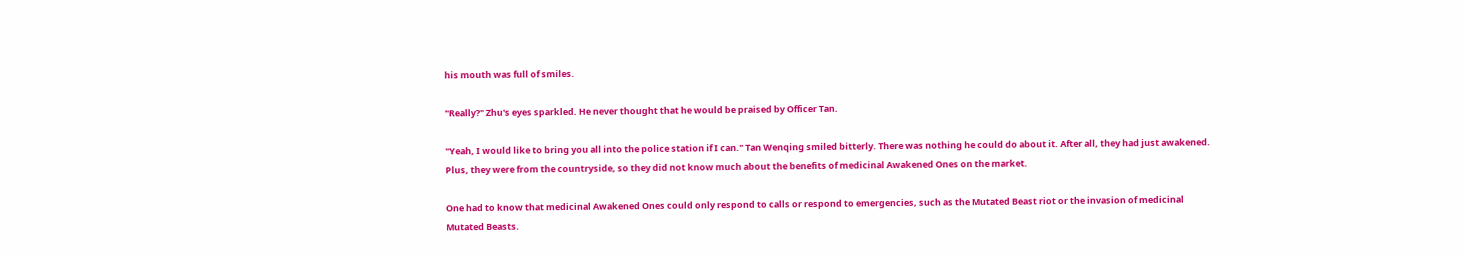his mouth was full of smiles.

"Really?" Zhu's eyes sparkled. He never thought that he would be praised by Officer Tan.

"Yeah, I would like to bring you all into the police station if I can." Tan Wenqing smiled bitterly. There was nothing he could do about it. After all, they had just awakened. Plus, they were from the countryside, so they did not know much about the benefits of medicinal Awakened Ones on the market.

One had to know that medicinal Awakened Ones could only respond to calls or respond to emergencies, such as the Mutated Beast riot or the invasion of medicinal Mutated Beasts.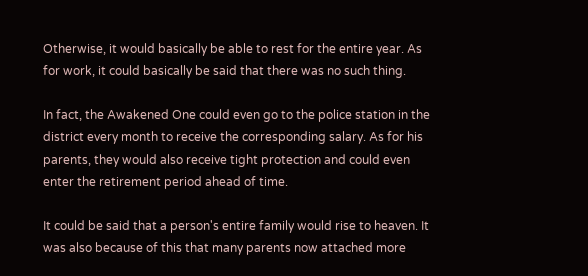Otherwise, it would basically be able to rest for the entire year. As for work, it could basically be said that there was no such thing.

In fact, the Awakened One could even go to the police station in the district every month to receive the corresponding salary. As for his parents, they would also receive tight protection and could even enter the retirement period ahead of time.

It could be said that a person's entire family would rise to heaven. It was also because of this that many parents now attached more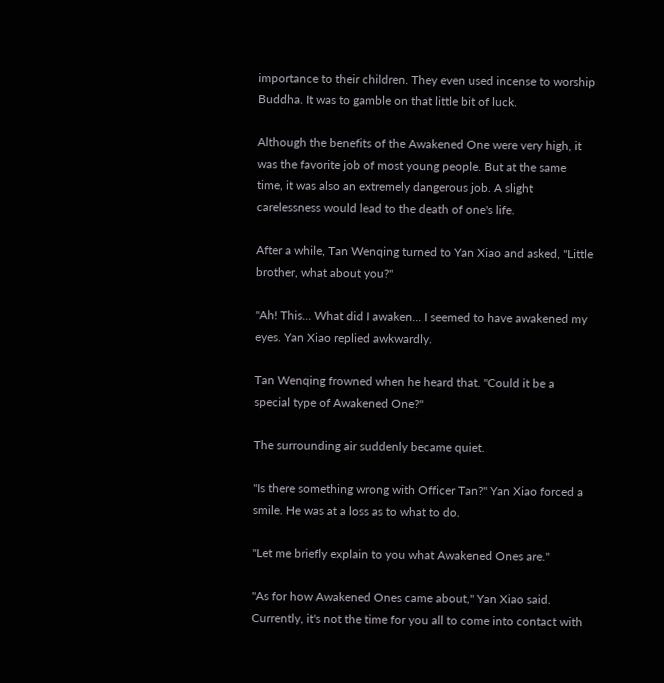importance to their children. They even used incense to worship Buddha. It was to gamble on that little bit of luck.

Although the benefits of the Awakened One were very high, it was the favorite job of most young people. But at the same time, it was also an extremely dangerous job. A slight carelessness would lead to the death of one's life.

After a while, Tan Wenqing turned to Yan Xiao and asked, "Little brother, what about you?"

"Ah! This... What did I awaken... I seemed to have awakened my eyes. Yan Xiao replied awkwardly.

Tan Wenqing frowned when he heard that. "Could it be a special type of Awakened One?"

The surrounding air suddenly became quiet.

"Is there something wrong with Officer Tan?" Yan Xiao forced a smile. He was at a loss as to what to do.

"Let me briefly explain to you what Awakened Ones are."

"As for how Awakened Ones came about," Yan Xiao said. Currently, it's not the time for you all to come into contact with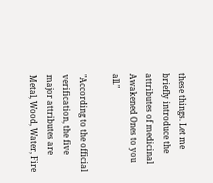these things. Let me briefly introduce the attributes of medicinal Awakened Ones to you all."

"According to the official verification, the five major attributes are Metal, Wood, Water, Fire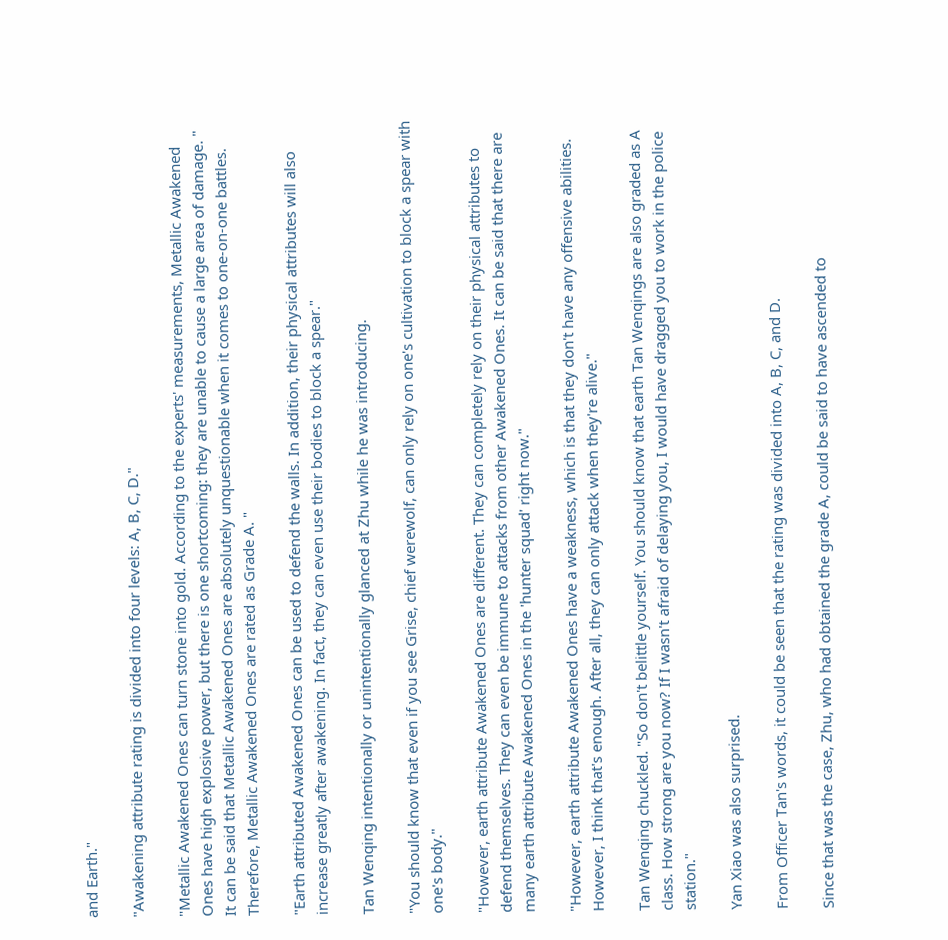and Earth."

"Awakening attribute rating is divided into four levels: A, B, C, D."

"Metallic Awakened Ones can turn stone into gold. According to the experts' measurements, Metallic Awakened Ones have high explosive power, but there is one shortcoming: they are unable to cause a large area of damage. " It can be said that Metallic Awakened Ones are absolutely unquestionable when it comes to one-on-one battles. Therefore, Metallic Awakened Ones are rated as Grade A. "

"Earth attributed Awakened Ones can be used to defend the walls. In addition, their physical attributes will also increase greatly after awakening. In fact, they can even use their bodies to block a spear."

Tan Wenqing intentionally or unintentionally glanced at Zhu while he was introducing.

"You should know that even if you see Grise, chief werewolf, can only rely on one's cultivation to block a spear with one's body."

"However, earth attribute Awakened Ones are different. They can completely rely on their physical attributes to defend themselves. They can even be immune to attacks from other Awakened Ones. It can be said that there are many earth attribute Awakened Ones in the 'hunter squad' right now."

"However, earth attribute Awakened Ones have a weakness, which is that they don't have any offensive abilities. However, I think that's enough. After all, they can only attack when they're alive."

Tan Wenqing chuckled. "So don't belittle yourself. You should know that earth Tan Wenqings are also graded as A class. How strong are you now? If I wasn't afraid of delaying you, I would have dragged you to work in the police station."

Yan Xiao was also surprised.

From Officer Tan's words, it could be seen that the rating was divided into A, B, C, and D.

Since that was the case, Zhu, who had obtained the grade A, could be said to have ascended to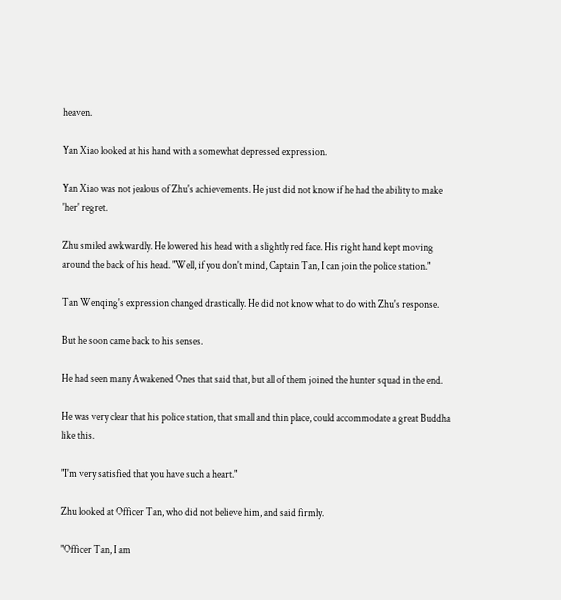heaven.

Yan Xiao looked at his hand with a somewhat depressed expression.

Yan Xiao was not jealous of Zhu's achievements. He just did not know if he had the ability to make 'her' regret.

Zhu smiled awkwardly. He lowered his head with a slightly red face. His right hand kept moving around the back of his head. "Well, if you don't mind, Captain Tan, I can join the police station."

Tan Wenqing's expression changed drastically. He did not know what to do with Zhu's response.

But he soon came back to his senses.

He had seen many Awakened Ones that said that, but all of them joined the hunter squad in the end.

He was very clear that his police station, that small and thin place, could accommodate a great Buddha like this.

"I'm very satisfied that you have such a heart."

Zhu looked at Officer Tan, who did not believe him, and said firmly.

"Officer Tan, I am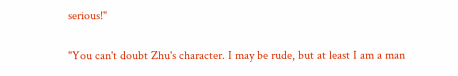serious!"

"You can't doubt Zhu's character. I may be rude, but at least I am a man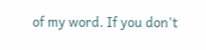of my word. If you don't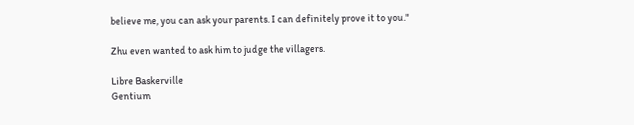believe me, you can ask your parents. I can definitely prove it to you."

Zhu even wanted to ask him to judge the villagers.

Libre Baskerville
Gentium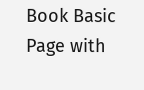Book Basic
Page with